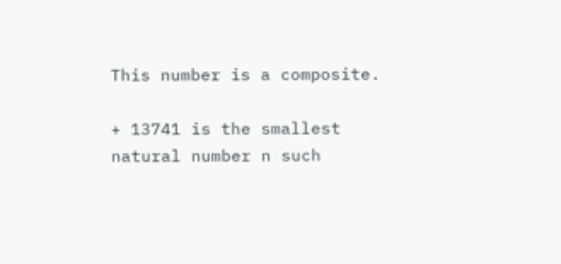This number is a composite.

+ 13741 is the smallest natural number n such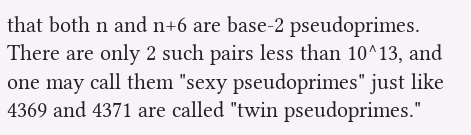that both n and n+6 are base-2 pseudoprimes. There are only 2 such pairs less than 10^13, and one may call them "sexy pseudoprimes" just like 4369 and 4371 are called "twin pseudoprimes."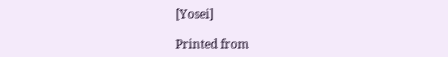[Yosei]

Printed from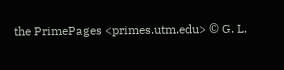the PrimePages <primes.utm.edu> © G. L.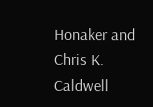Honaker and Chris K. Caldwell